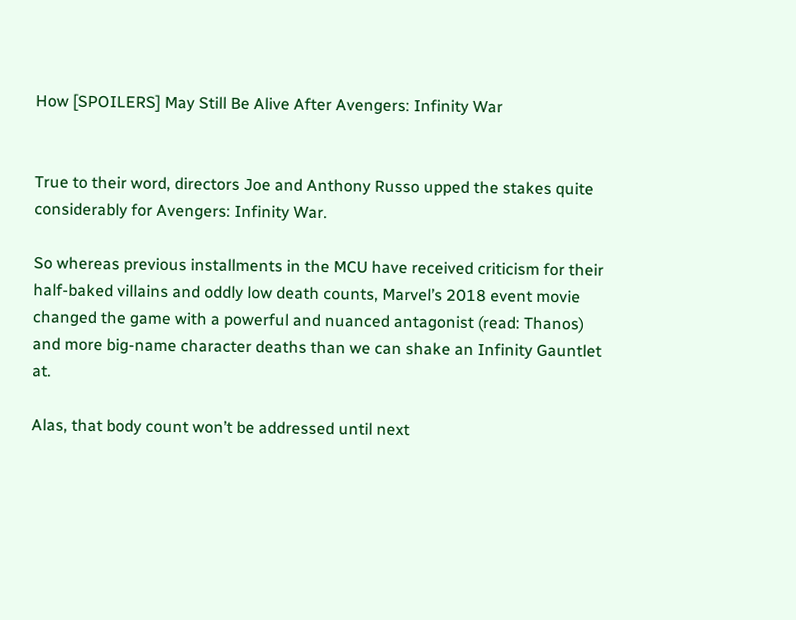How [SPOILERS] May Still Be Alive After Avengers: Infinity War


True to their word, directors Joe and Anthony Russo upped the stakes quite considerably for Avengers: Infinity War.

So whereas previous installments in the MCU have received criticism for their half-baked villains and oddly low death counts, Marvel’s 2018 event movie changed the game with a powerful and nuanced antagonist (read: Thanos) and more big-name character deaths than we can shake an Infinity Gauntlet at.

Alas, that body count won’t be addressed until next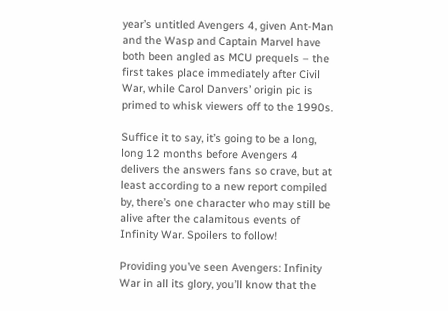year’s untitled Avengers 4, given Ant-Man and the Wasp and Captain Marvel have both been angled as MCU prequels – the first takes place immediately after Civil War, while Carol Danvers’ origin pic is primed to whisk viewers off to the 1990s.

Suffice it to say, it’s going to be a long, long 12 months before Avengers 4 delivers the answers fans so crave, but at least according to a new report compiled by, there’s one character who may still be alive after the calamitous events of Infinity War. Spoilers to follow!

Providing you’ve seen Avengers: Infinity War in all its glory, you’ll know that the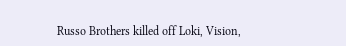Russo Brothers killed off Loki, Vision,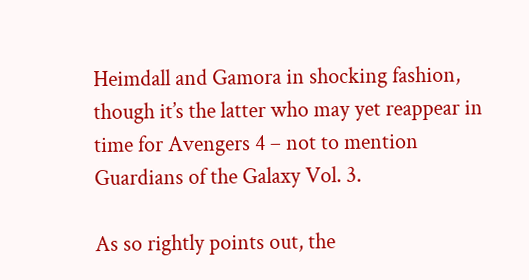Heimdall and Gamora in shocking fashion, though it’s the latter who may yet reappear in time for Avengers 4 – not to mention Guardians of the Galaxy Vol. 3.

As so rightly points out, the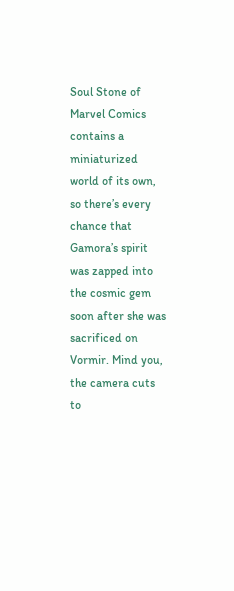Soul Stone of Marvel Comics contains a miniaturized world of its own, so there’s every chance that Gamora’s spirit was zapped into the cosmic gem soon after she was sacrificed on Vormir. Mind you, the camera cuts to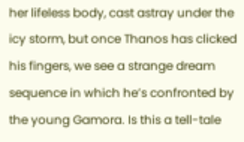her lifeless body, cast astray under the icy storm, but once Thanos has clicked his fingers, we see a strange dream sequence in which he’s confronted by the young Gamora. Is this a tell-tale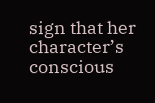sign that her character’s conscious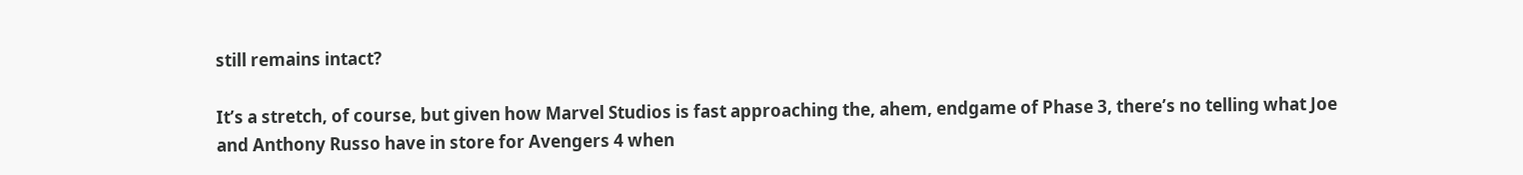still remains intact?

It’s a stretch, of course, but given how Marvel Studios is fast approaching the, ahem, endgame of Phase 3, there’s no telling what Joe and Anthony Russo have in store for Avengers 4 when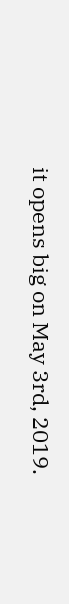it opens big on May 3rd, 2019.